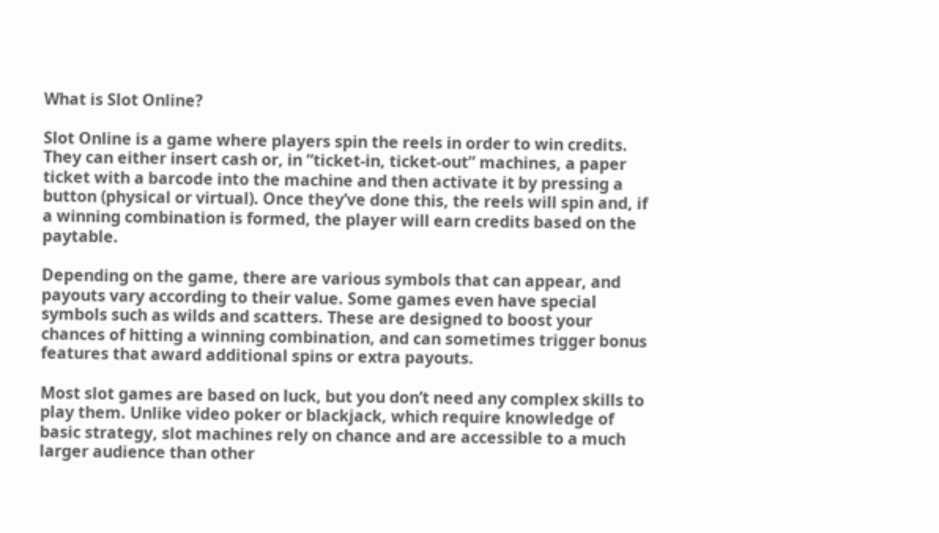What is Slot Online?

Slot Online is a game where players spin the reels in order to win credits. They can either insert cash or, in “ticket-in, ticket-out” machines, a paper ticket with a barcode into the machine and then activate it by pressing a button (physical or virtual). Once they’ve done this, the reels will spin and, if a winning combination is formed, the player will earn credits based on the paytable.

Depending on the game, there are various symbols that can appear, and payouts vary according to their value. Some games even have special symbols such as wilds and scatters. These are designed to boost your chances of hitting a winning combination, and can sometimes trigger bonus features that award additional spins or extra payouts.

Most slot games are based on luck, but you don’t need any complex skills to play them. Unlike video poker or blackjack, which require knowledge of basic strategy, slot machines rely on chance and are accessible to a much larger audience than other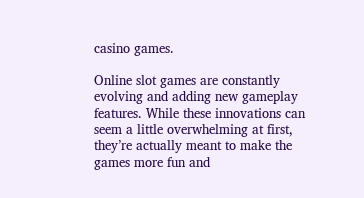casino games.

Online slot games are constantly evolving and adding new gameplay features. While these innovations can seem a little overwhelming at first, they’re actually meant to make the games more fun and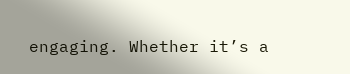engaging. Whether it’s a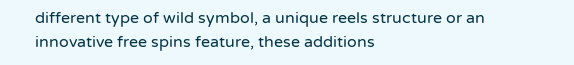different type of wild symbol, a unique reels structure or an innovative free spins feature, these additions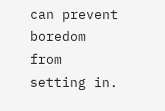can prevent boredom from setting in.